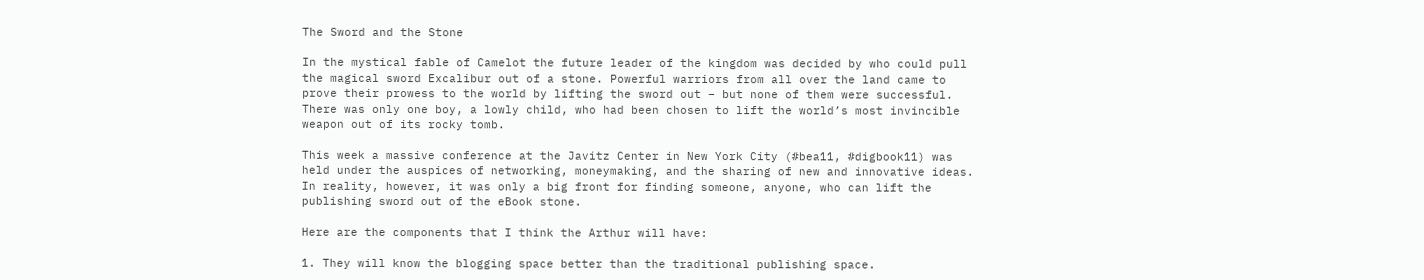The Sword and the Stone

In the mystical fable of Camelot the future leader of the kingdom was decided by who could pull the magical sword Excalibur out of a stone. Powerful warriors from all over the land came to prove their prowess to the world by lifting the sword out – but none of them were successful. There was only one boy, a lowly child, who had been chosen to lift the world’s most invincible weapon out of its rocky tomb.

This week a massive conference at the Javitz Center in New York City (#bea11, #digbook11) was held under the auspices of networking, moneymaking, and the sharing of new and innovative ideas. In reality, however, it was only a big front for finding someone, anyone, who can lift the publishing sword out of the eBook stone.

Here are the components that I think the Arthur will have:

1. They will know the blogging space better than the traditional publishing space.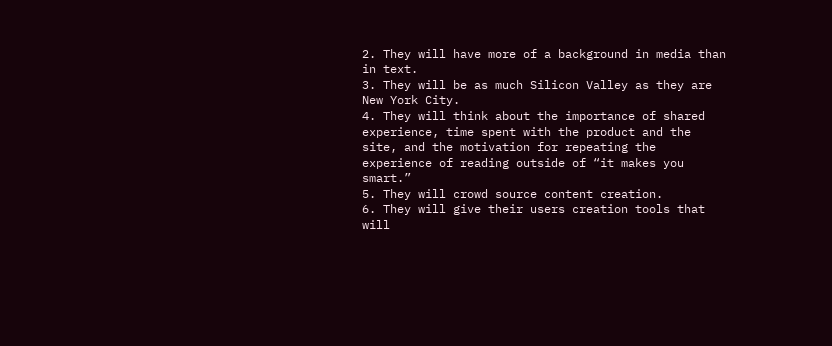2. They will have more of a background in media than in text.
3. They will be as much Silicon Valley as they are New York City.
4. They will think about the importance of shared experience, time spent with the product and the site, and the motivation for repeating the experience of reading outside of “it makes you smart.”
5. They will crowd source content creation.
6. They will give their users creation tools that will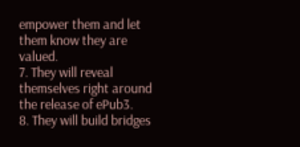empower them and let them know they are valued.
7. They will reveal themselves right around the release of ePub3.
8. They will build bridges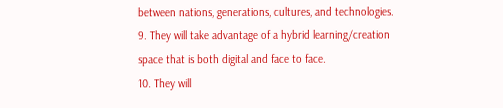between nations, generations, cultures, and technologies.
9. They will take advantage of a hybrid learning/creation space that is both digital and face to face.
10. They will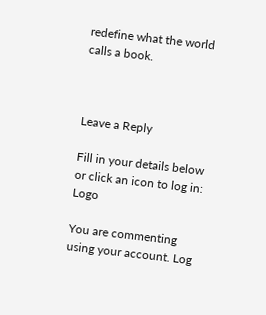redefine what the world calls a book.



Leave a Reply

Fill in your details below or click an icon to log in: Logo

You are commenting using your account. Log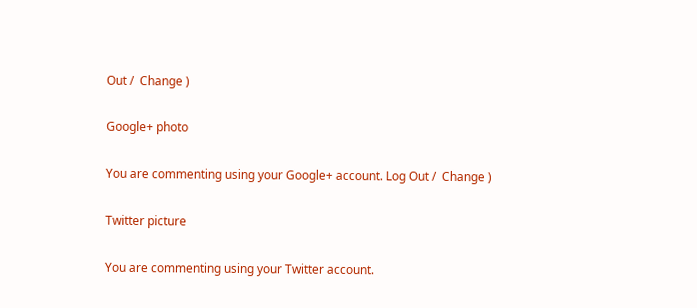Out /  Change )

Google+ photo

You are commenting using your Google+ account. Log Out /  Change )

Twitter picture

You are commenting using your Twitter account.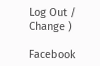Log Out /  Change )

Facebook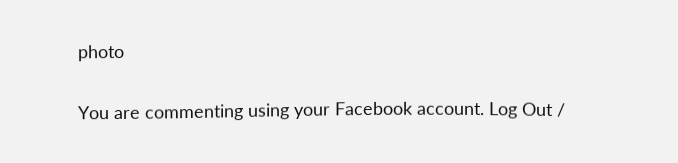photo

You are commenting using your Facebook account. Log Out /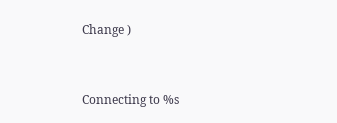Change )


Connecting to %s